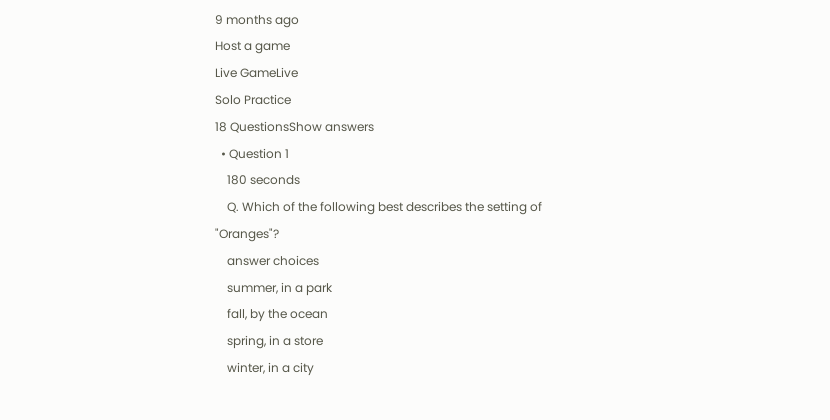9 months ago
Host a game
Live GameLive
Solo Practice
18 QuestionsShow answers
  • Question 1
    180 seconds
    Q. Which of the following best describes the setting of "Oranges"?
    answer choices
    summer, in a park
    fall, by the ocean
    spring, in a store
    winter, in a city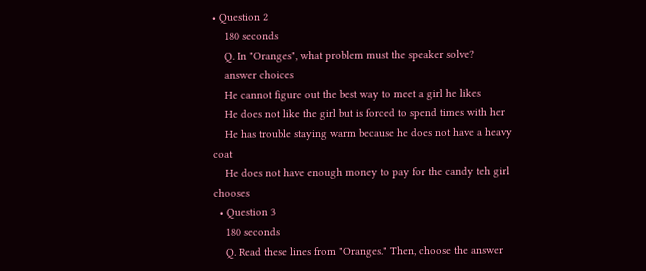• Question 2
    180 seconds
    Q. In "Oranges", what problem must the speaker solve?
    answer choices
    He cannot figure out the best way to meet a girl he likes
    He does not like the girl but is forced to spend times with her
    He has trouble staying warm because he does not have a heavy coat
    He does not have enough money to pay for the candy teh girl chooses
  • Question 3
    180 seconds
    Q. Read these lines from "Oranges." Then, choose the answer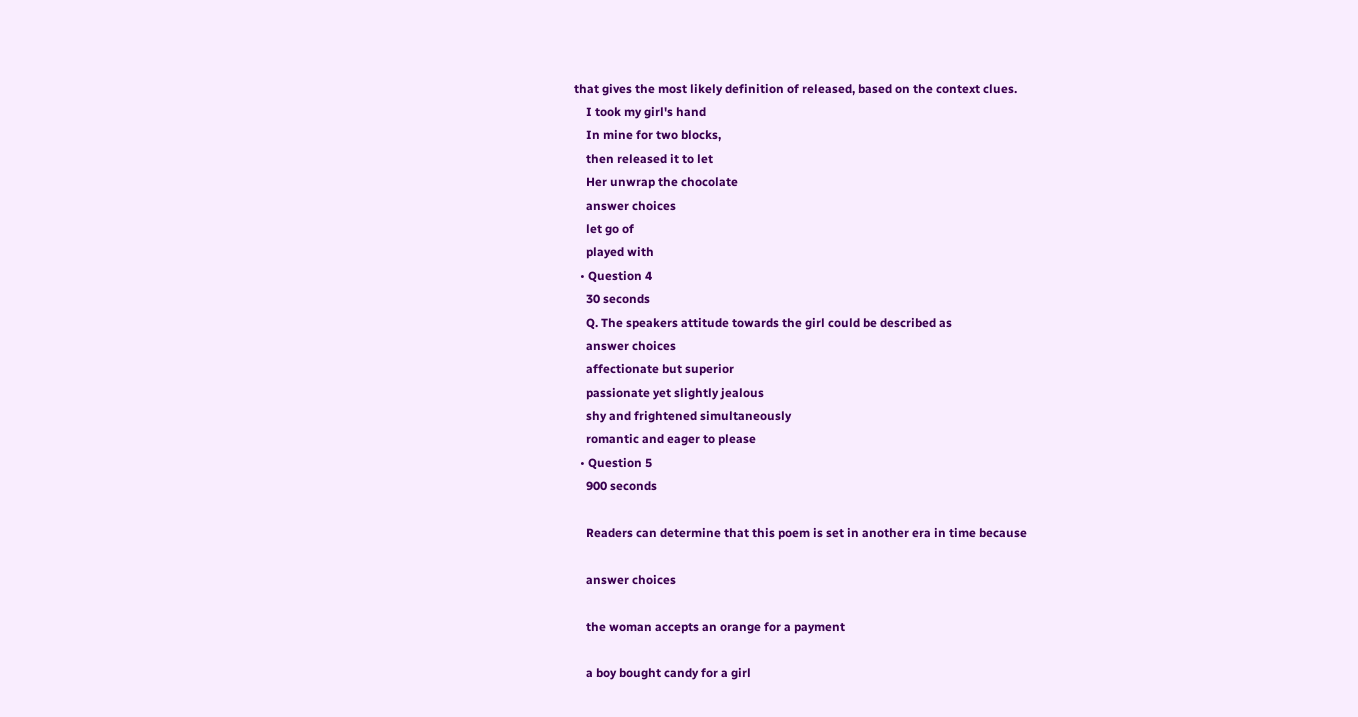that gives the most likely definition of released, based on the context clues.
    I took my girl's hand
    In mine for two blocks,
    then released it to let
    Her unwrap the chocolate
    answer choices
    let go of
    played with
  • Question 4
    30 seconds
    Q. The speakers attitude towards the girl could be described as
    answer choices
    affectionate but superior
    passionate yet slightly jealous
    shy and frightened simultaneously
    romantic and eager to please
  • Question 5
    900 seconds

    Readers can determine that this poem is set in another era in time because

    answer choices

    the woman accepts an orange for a payment

    a boy bought candy for a girl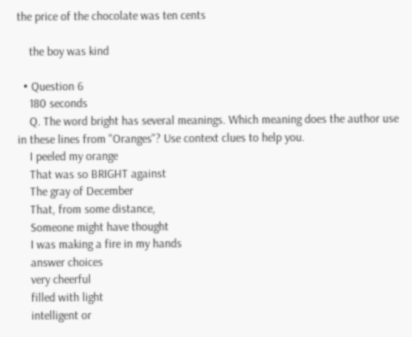the price of the chocolate was ten cents

    the boy was kind

  • Question 6
    180 seconds
    Q. The word bright has several meanings. Which meaning does the author use in these lines from "Oranges"? Use context clues to help you.
    I peeled my orange
    That was so BRIGHT against
    The gray of December
    That, from some distance,
    Someone might have thought
    I was making a fire in my hands
    answer choices
    very cheerful
    filled with light
    intelligent or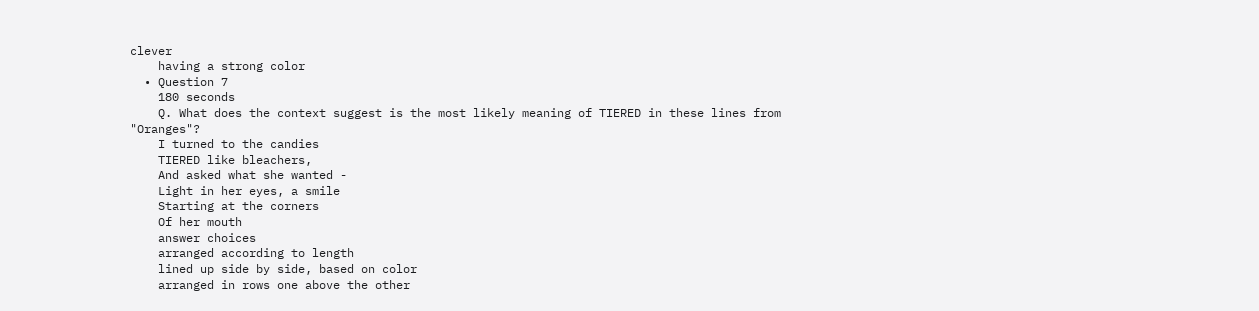clever
    having a strong color
  • Question 7
    180 seconds
    Q. What does the context suggest is the most likely meaning of TIERED in these lines from "Oranges"?
    I turned to the candies
    TIERED like bleachers,
    And asked what she wanted -
    Light in her eyes, a smile
    Starting at the corners
    Of her mouth
    answer choices
    arranged according to length
    lined up side by side, based on color
    arranged in rows one above the other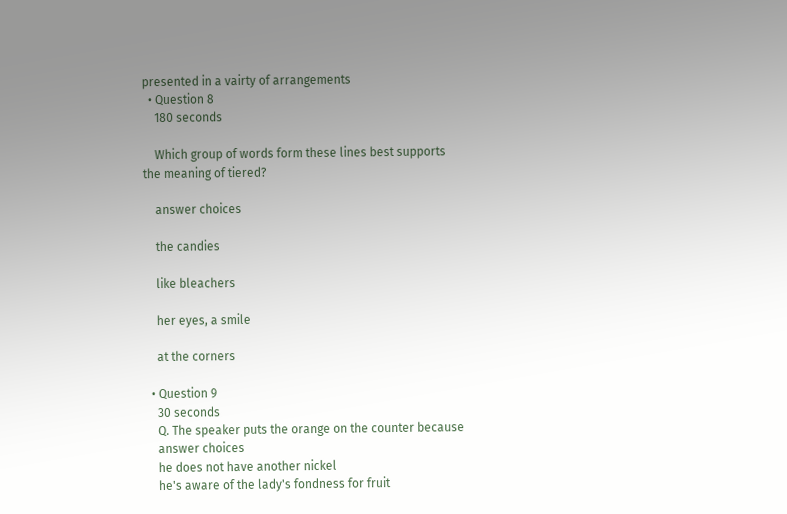presented in a vairty of arrangements
  • Question 8
    180 seconds

    Which group of words form these lines best supports the meaning of tiered?

    answer choices

    the candies

    like bleachers

    her eyes, a smile

    at the corners

  • Question 9
    30 seconds
    Q. The speaker puts the orange on the counter because
    answer choices
    he does not have another nickel
    he's aware of the lady's fondness for fruit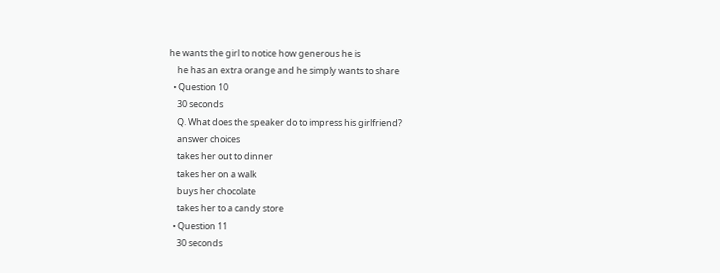he wants the girl to notice how generous he is
    he has an extra orange and he simply wants to share
  • Question 10
    30 seconds
    Q. What does the speaker do to impress his girlfriend?
    answer choices
    takes her out to dinner
    takes her on a walk
    buys her chocolate
    takes her to a candy store
  • Question 11
    30 seconds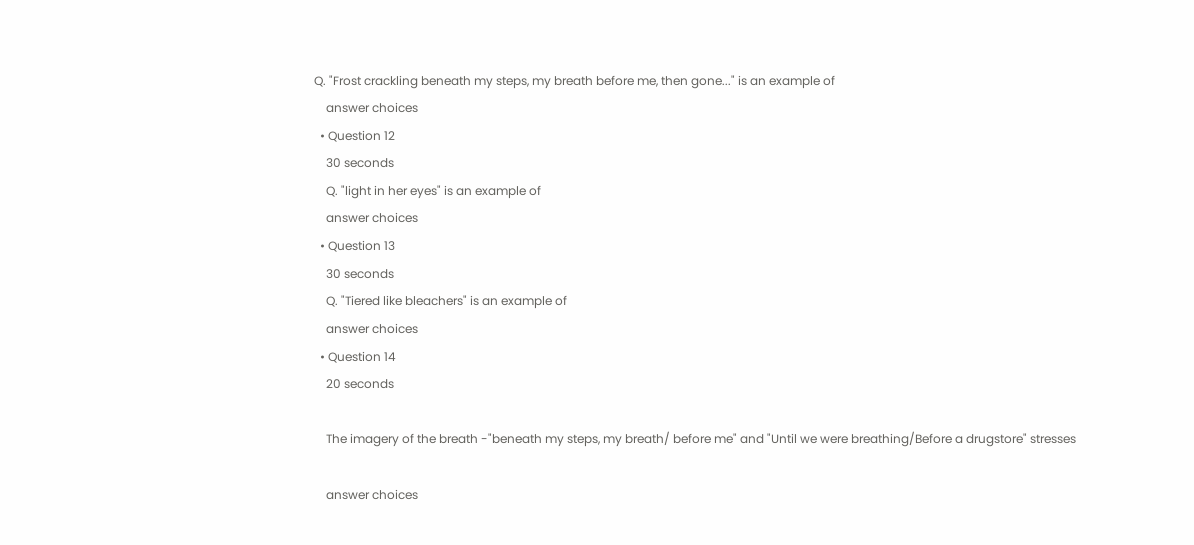Q. "Frost crackling beneath my steps, my breath before me, then gone..." is an example of
    answer choices
  • Question 12
    30 seconds
    Q. "light in her eyes" is an example of
    answer choices
  • Question 13
    30 seconds
    Q. "Tiered like bleachers" is an example of
    answer choices
  • Question 14
    20 seconds

    The imagery of the breath -"beneath my steps, my breath/ before me" and "Until we were breathing/Before a drugstore" stresses

    answer choices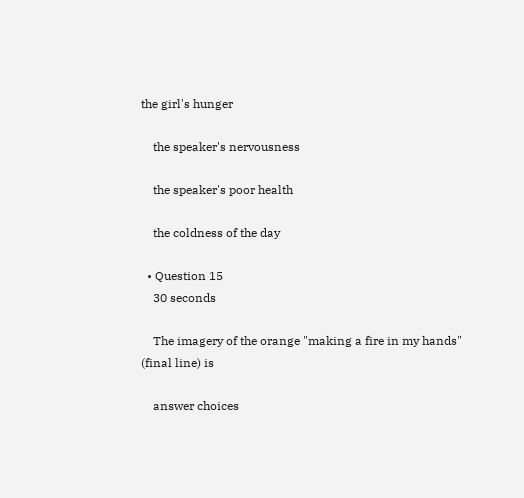the girl's hunger

    the speaker's nervousness

    the speaker's poor health

    the coldness of the day

  • Question 15
    30 seconds

    The imagery of the orange "making a fire in my hands" (final line) is

    answer choices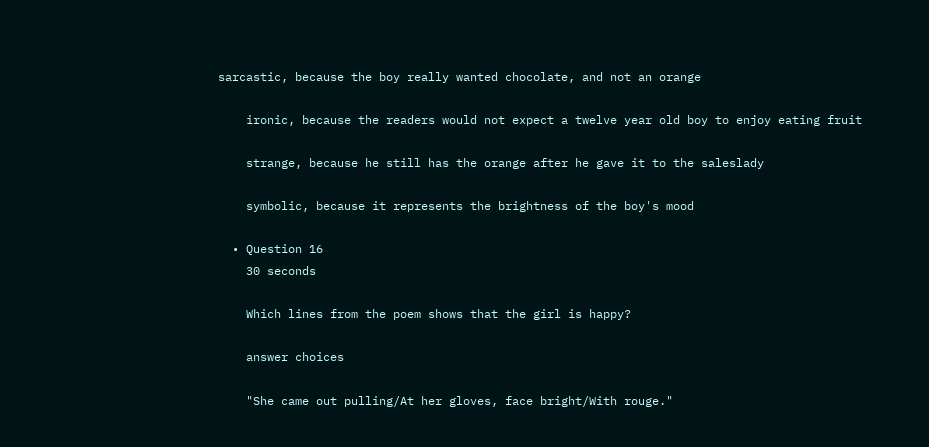sarcastic, because the boy really wanted chocolate, and not an orange

    ironic, because the readers would not expect a twelve year old boy to enjoy eating fruit

    strange, because he still has the orange after he gave it to the saleslady

    symbolic, because it represents the brightness of the boy's mood

  • Question 16
    30 seconds

    Which lines from the poem shows that the girl is happy?

    answer choices

    "She came out pulling/At her gloves, face bright/With rouge."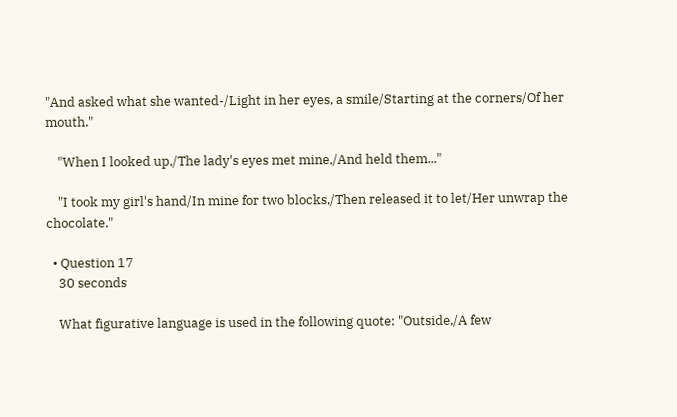"And asked what she wanted-/Light in her eyes, a smile/Starting at the corners/Of her mouth."

    "When I looked up,/The lady's eyes met mine,/And held them..."

    "I took my girl's hand/In mine for two blocks,/Then released it to let/Her unwrap the chocolate."

  • Question 17
    30 seconds

    What figurative language is used in the following quote: "Outside,/A few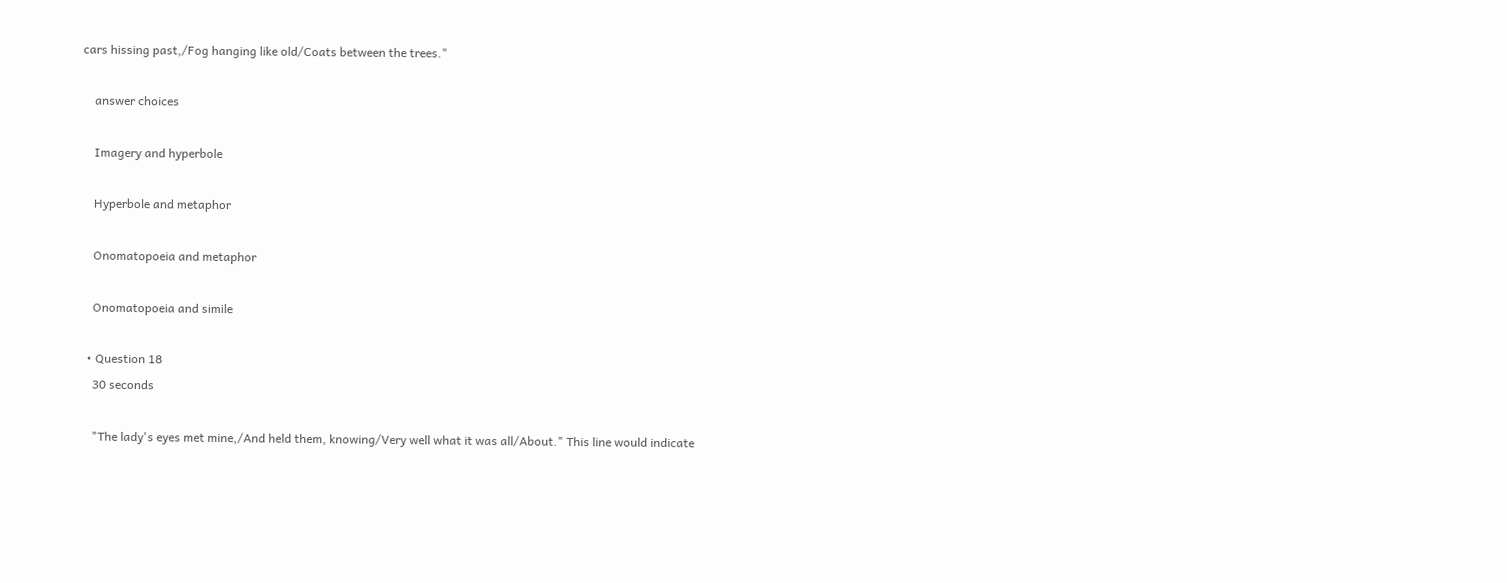cars hissing past,/Fog hanging like old/Coats between the trees."

    answer choices

    Imagery and hyperbole

    Hyperbole and metaphor

    Onomatopoeia and metaphor

    Onomatopoeia and simile

  • Question 18
    30 seconds

    "The lady's eyes met mine,/And held them, knowing/Very well what it was all/About." This line would indicate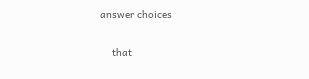answer choices

    that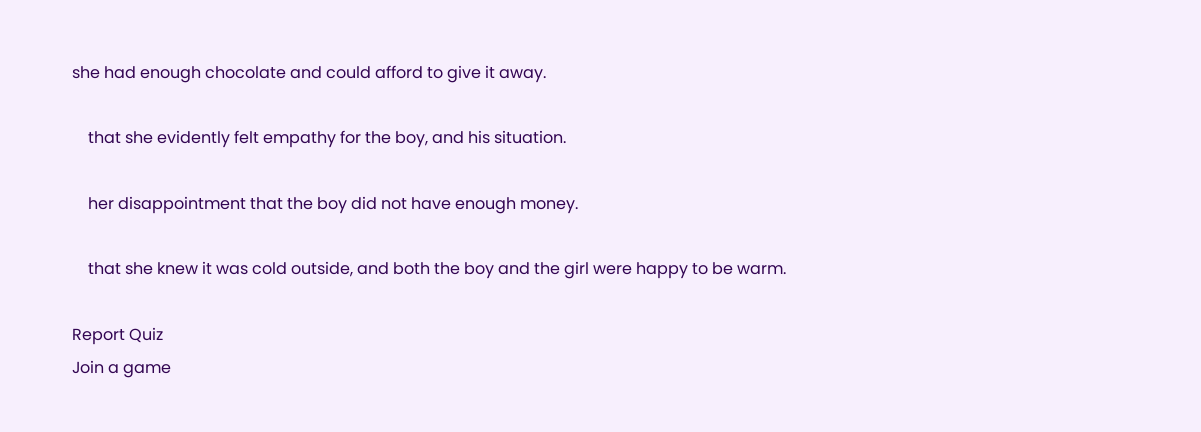she had enough chocolate and could afford to give it away.

    that she evidently felt empathy for the boy, and his situation.

    her disappointment that the boy did not have enough money.

    that she knew it was cold outside, and both the boy and the girl were happy to be warm.

Report Quiz
Join a game